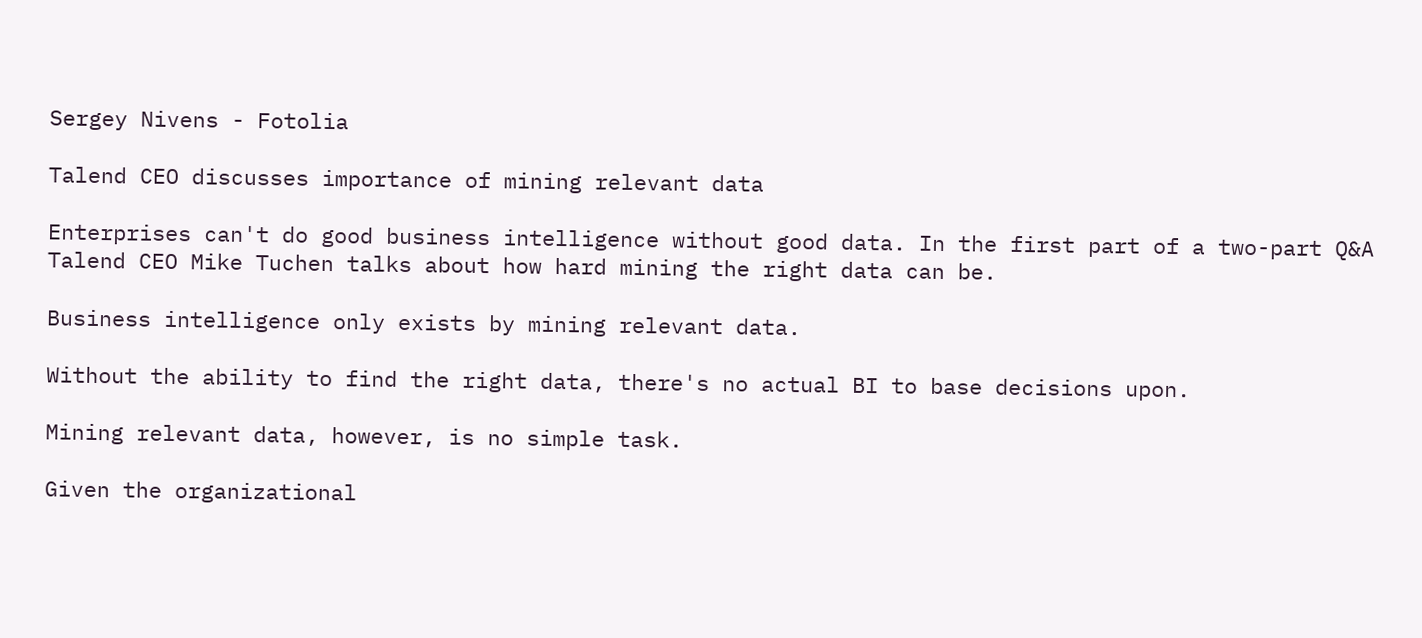Sergey Nivens - Fotolia

Talend CEO discusses importance of mining relevant data

Enterprises can't do good business intelligence without good data. In the first part of a two-part Q&A Talend CEO Mike Tuchen talks about how hard mining the right data can be.

Business intelligence only exists by mining relevant data.

Without the ability to find the right data, there's no actual BI to base decisions upon.

Mining relevant data, however, is no simple task.

Given the organizational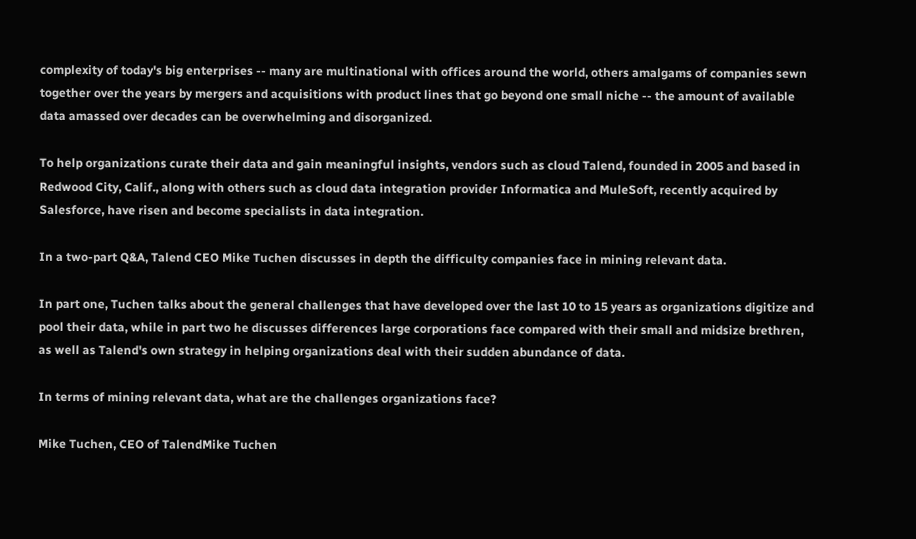complexity of today's big enterprises -- many are multinational with offices around the world, others amalgams of companies sewn together over the years by mergers and acquisitions with product lines that go beyond one small niche -- the amount of available data amassed over decades can be overwhelming and disorganized.

To help organizations curate their data and gain meaningful insights, vendors such as cloud Talend, founded in 2005 and based in Redwood City, Calif., along with others such as cloud data integration provider Informatica and MuleSoft, recently acquired by Salesforce, have risen and become specialists in data integration.

In a two-part Q&A, Talend CEO Mike Tuchen discusses in depth the difficulty companies face in mining relevant data.

In part one, Tuchen talks about the general challenges that have developed over the last 10 to 15 years as organizations digitize and pool their data, while in part two he discusses differences large corporations face compared with their small and midsize brethren, as well as Talend's own strategy in helping organizations deal with their sudden abundance of data.

In terms of mining relevant data, what are the challenges organizations face?

Mike Tuchen, CEO of TalendMike Tuchen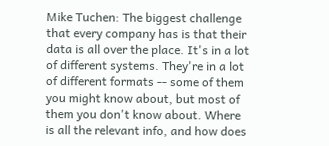Mike Tuchen: The biggest challenge that every company has is that their data is all over the place. It's in a lot of different systems. They're in a lot of different formats -- some of them you might know about, but most of them you don't know about. Where is all the relevant info, and how does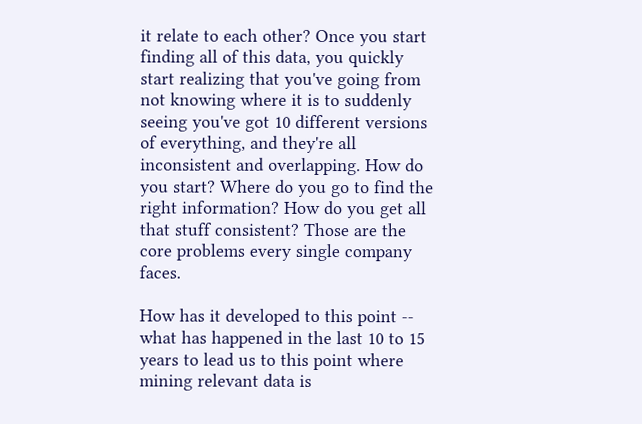it relate to each other? Once you start finding all of this data, you quickly start realizing that you've going from not knowing where it is to suddenly seeing you've got 10 different versions of everything, and they're all inconsistent and overlapping. How do you start? Where do you go to find the right information? How do you get all that stuff consistent? Those are the core problems every single company faces.

How has it developed to this point -- what has happened in the last 10 to 15 years to lead us to this point where mining relevant data is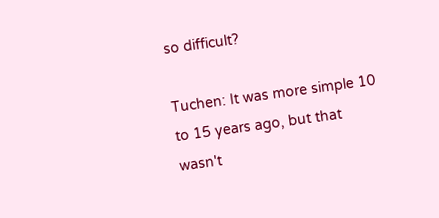so difficult?

Tuchen: It was more simple 10 to 15 years ago, but that wasn't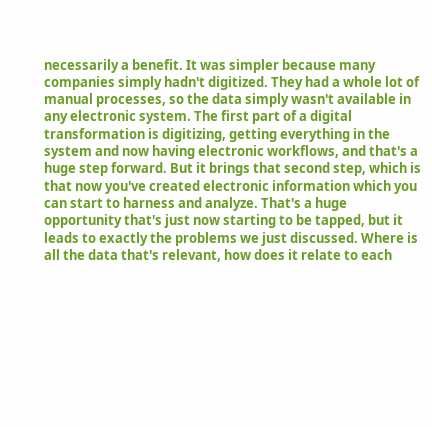necessarily a benefit. It was simpler because many companies simply hadn't digitized. They had a whole lot of manual processes, so the data simply wasn't available in any electronic system. The first part of a digital transformation is digitizing, getting everything in the system and now having electronic workflows, and that's a huge step forward. But it brings that second step, which is that now you've created electronic information which you can start to harness and analyze. That's a huge opportunity that's just now starting to be tapped, but it leads to exactly the problems we just discussed. Where is all the data that's relevant, how does it relate to each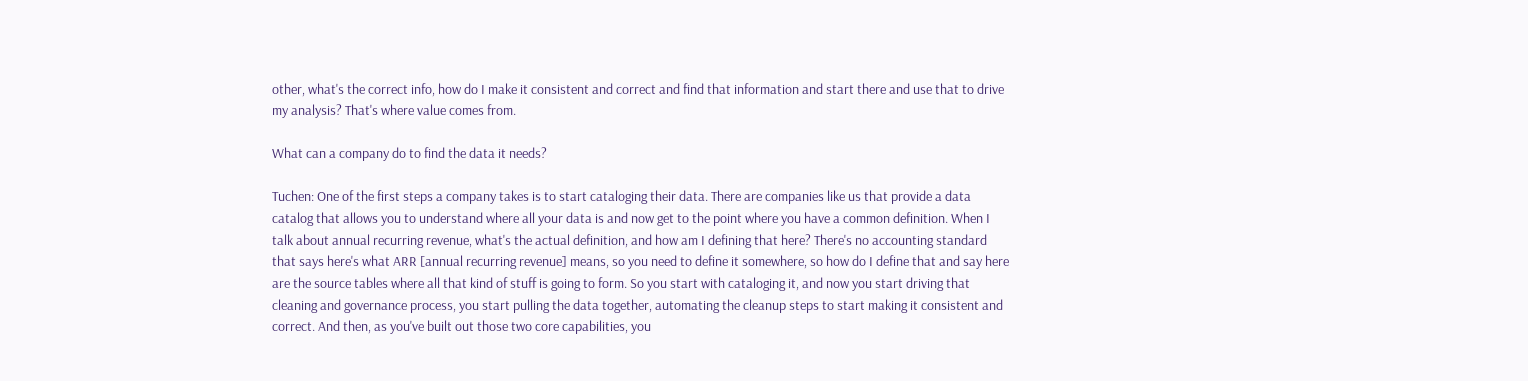other, what's the correct info, how do I make it consistent and correct and find that information and start there and use that to drive my analysis? That's where value comes from.

What can a company do to find the data it needs?

Tuchen: One of the first steps a company takes is to start cataloging their data. There are companies like us that provide a data catalog that allows you to understand where all your data is and now get to the point where you have a common definition. When I talk about annual recurring revenue, what's the actual definition, and how am I defining that here? There's no accounting standard that says here's what ARR [annual recurring revenue] means, so you need to define it somewhere, so how do I define that and say here are the source tables where all that kind of stuff is going to form. So you start with cataloging it, and now you start driving that cleaning and governance process, you start pulling the data together, automating the cleanup steps to start making it consistent and correct. And then, as you've built out those two core capabilities, you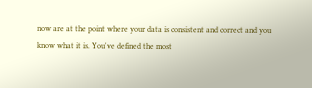now are at the point where your data is consistent and correct and you know what it is. You've defined the most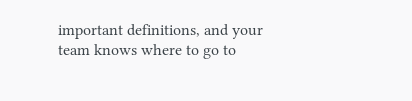important definitions, and your team knows where to go to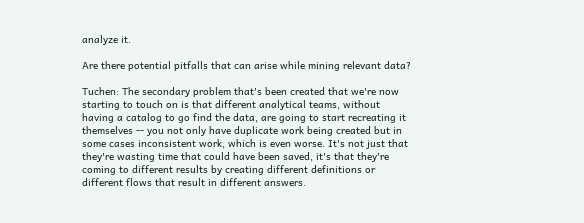analyze it.

Are there potential pitfalls that can arise while mining relevant data?

Tuchen: The secondary problem that's been created that we're now starting to touch on is that different analytical teams, without having a catalog to go find the data, are going to start recreating it themselves -- you not only have duplicate work being created but in some cases inconsistent work, which is even worse. It's not just that they're wasting time that could have been saved, it's that they're coming to different results by creating different definitions or different flows that result in different answers.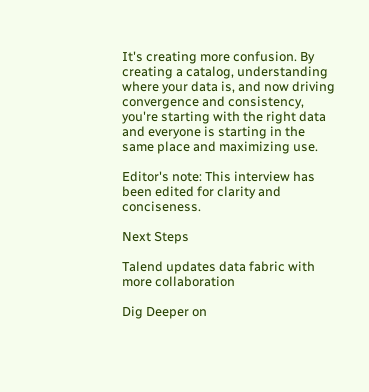It's creating more confusion. By creating a catalog, understanding where your data is, and now driving convergence and consistency, you're starting with the right data and everyone is starting in the same place and maximizing use.

Editor's note: This interview has been edited for clarity and conciseness.

Next Steps

Talend updates data fabric with more collaboration

Dig Deeper on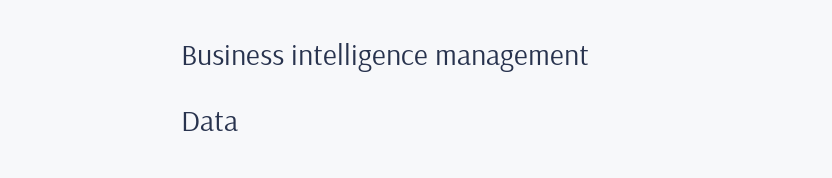Business intelligence management

Data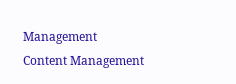Management
Content Management